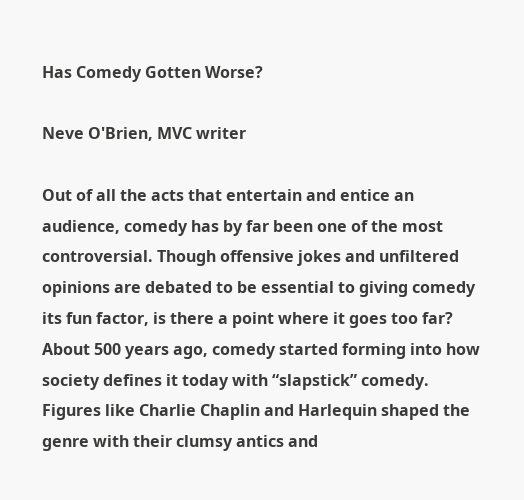Has Comedy Gotten Worse?

Neve O'Brien, MVC writer

Out of all the acts that entertain and entice an audience, comedy has by far been one of the most controversial. Though offensive jokes and unfiltered opinions are debated to be essential to giving comedy its fun factor, is there a point where it goes too far?
About 500 years ago, comedy started forming into how society defines it today with “slapstick” comedy. Figures like Charlie Chaplin and Harlequin shaped the genre with their clumsy antics and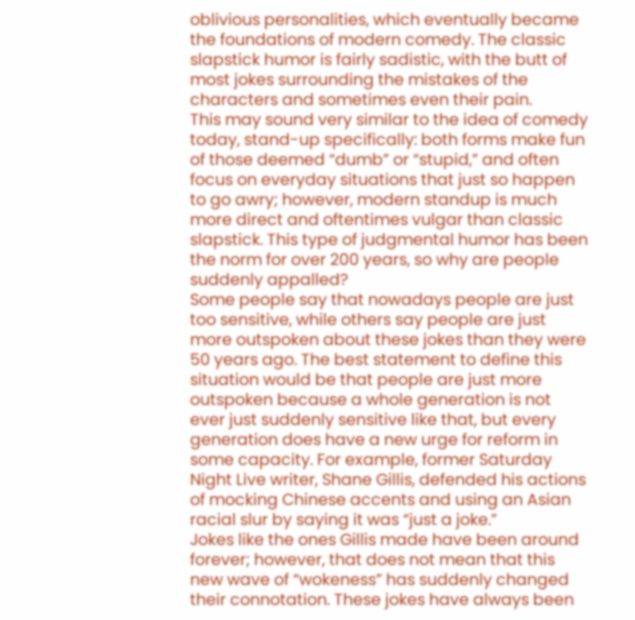oblivious personalities, which eventually became the foundations of modern comedy. The classic slapstick humor is fairly sadistic, with the butt of most jokes surrounding the mistakes of the characters and sometimes even their pain.
This may sound very similar to the idea of comedy today, stand-up specifically: both forms make fun of those deemed “dumb” or “stupid,” and often focus on everyday situations that just so happen to go awry; however, modern standup is much more direct and oftentimes vulgar than classic slapstick. This type of judgmental humor has been the norm for over 200 years, so why are people suddenly appalled?
Some people say that nowadays people are just too sensitive, while others say people are just more outspoken about these jokes than they were 50 years ago. The best statement to define this situation would be that people are just more outspoken because a whole generation is not ever just suddenly sensitive like that, but every generation does have a new urge for reform in some capacity. For example, former Saturday Night Live writer, Shane Gillis, defended his actions of mocking Chinese accents and using an Asian racial slur by saying it was “just a joke.”
Jokes like the ones Gillis made have been around forever; however, that does not mean that this new wave of “wokeness” has suddenly changed their connotation. These jokes have always been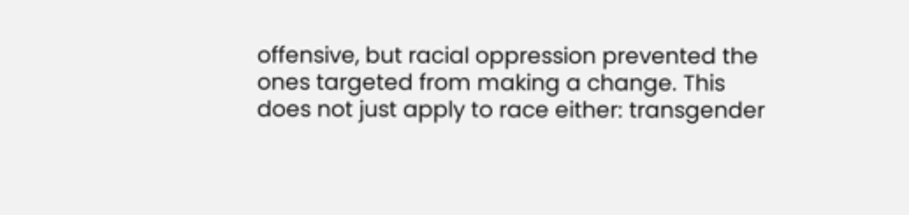offensive, but racial oppression prevented the ones targeted from making a change. This does not just apply to race either: transgender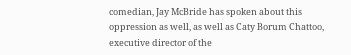comedian, Jay McBride has spoken about this oppression as well, as well as Caty Borum Chattoo, executive director of the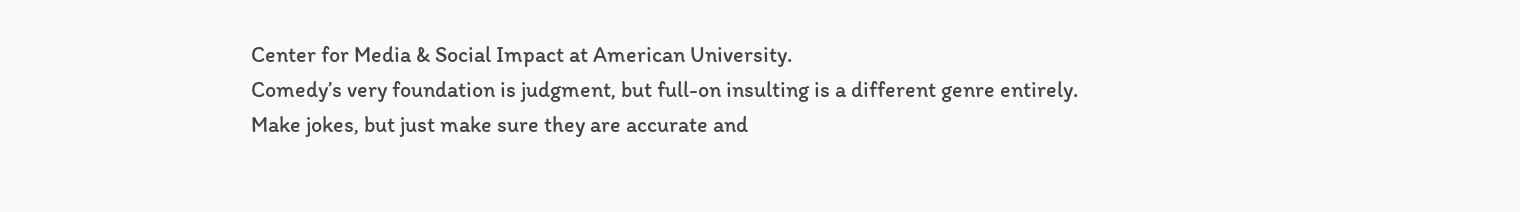Center for Media & Social Impact at American University.
Comedy’s very foundation is judgment, but full-on insulting is a different genre entirely. Make jokes, but just make sure they are accurate and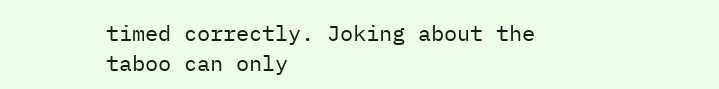timed correctly. Joking about the taboo can only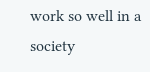work so well in a society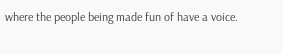where the people being made fun of have a voice.